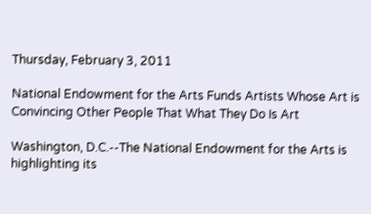Thursday, February 3, 2011

National Endowment for the Arts Funds Artists Whose Art is Convincing Other People That What They Do Is Art

Washington, D.C.--The National Endowment for the Arts is highlighting its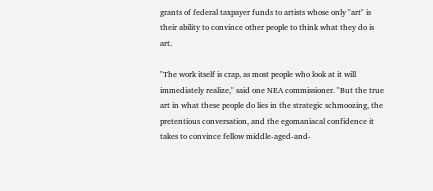grants of federal taxpayer funds to artists whose only "art" is their ability to convince other people to think what they do is art.

"The work itself is crap, as most people who look at it will immediately realize," said one NEA commissioner. "But the true art in what these people do lies in the strategic schmoozing, the pretentious conversation, and the egomaniacal confidence it takes to convince fellow middle-aged-and-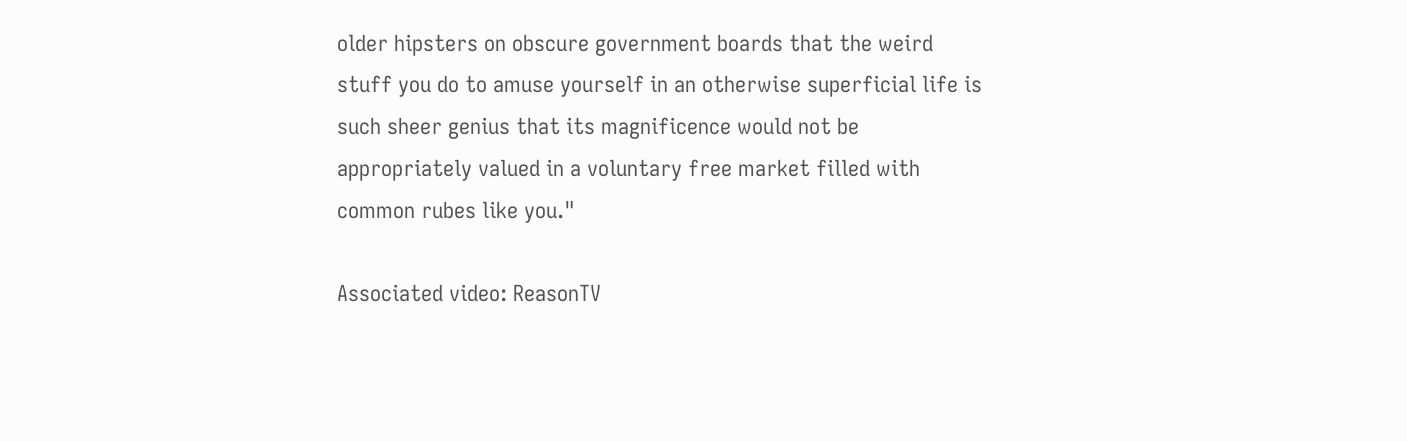older hipsters on obscure government boards that the weird stuff you do to amuse yourself in an otherwise superficial life is such sheer genius that its magnificence would not be appropriately valued in a voluntary free market filled with common rubes like you."

Associated video: ReasonTV